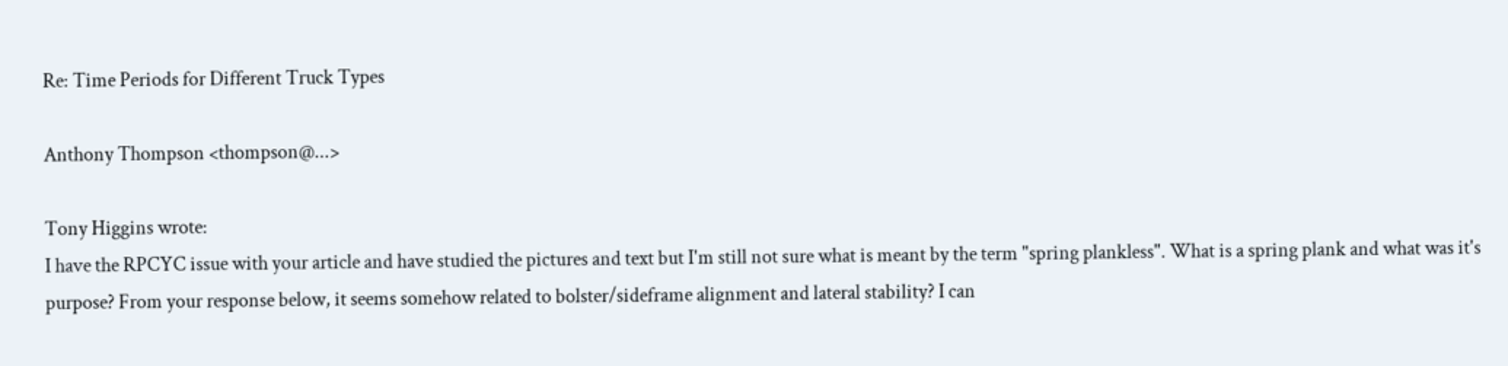Re: Time Periods for Different Truck Types

Anthony Thompson <thompson@...>

Tony Higgins wrote:
I have the RPCYC issue with your article and have studied the pictures and text but I'm still not sure what is meant by the term "spring plankless". What is a spring plank and what was it's purpose? From your response below, it seems somehow related to bolster/sideframe alignment and lateral stability? I can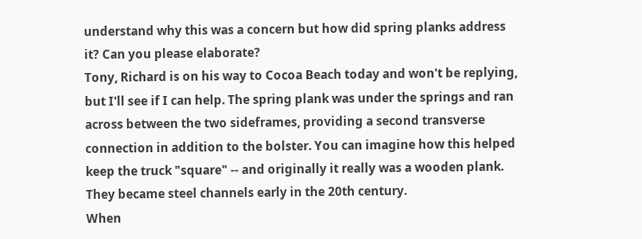understand why this was a concern but how did spring planks address it? Can you please elaborate?
Tony, Richard is on his way to Cocoa Beach today and won't be replying, but I'll see if I can help. The spring plank was under the springs and ran across between the two sideframes, providing a second transverse connection in addition to the bolster. You can imagine how this helped keep the truck "square" -- and originally it really was a wooden plank. They became steel channels early in the 20th century.
When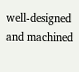well-designed and machined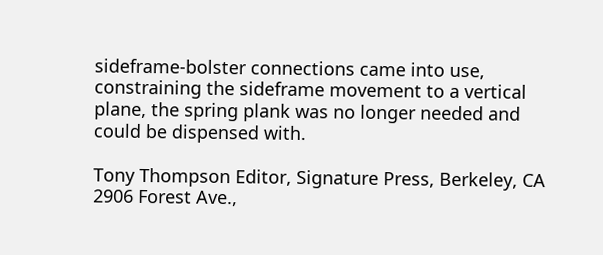sideframe-bolster connections came into use, constraining the sideframe movement to a vertical plane, the spring plank was no longer needed and could be dispensed with.

Tony Thompson Editor, Signature Press, Berkeley, CA
2906 Forest Ave.,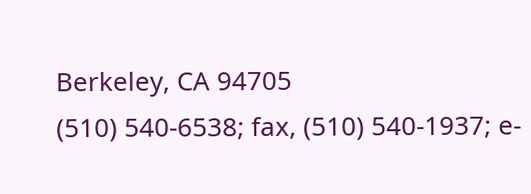Berkeley, CA 94705
(510) 540-6538; fax, (510) 540-1937; e-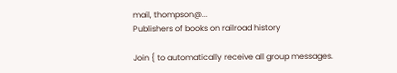mail, thompson@...
Publishers of books on railroad history

Join { to automatically receive all group messages.